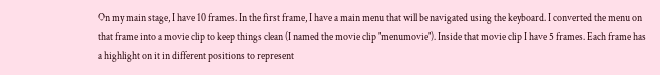On my main stage, I have 10 frames. In the first frame, I have a main menu that will be navigated using the keyboard. I converted the menu on that frame into a movie clip to keep things clean (I named the movie clip "menumovie"). Inside that movie clip I have 5 frames. Each frame has a highlight on it in different positions to represent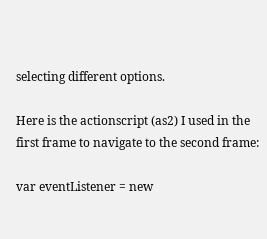selecting different options.

Here is the actionscript (as2) I used in the first frame to navigate to the second frame:

var eventListener = new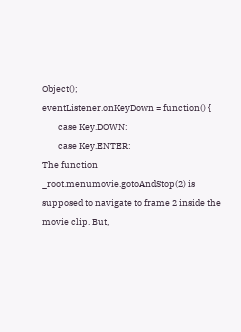Object();
eventListener.onKeyDown = function() {
        case Key.DOWN:
        case Key.ENTER:
The function _root.menumovie.gotoAndStop(2) is supposed to navigate to frame 2 inside the movie clip. But,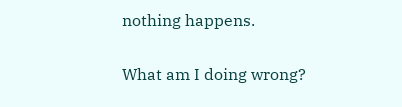nothing happens.

What am I doing wrong?